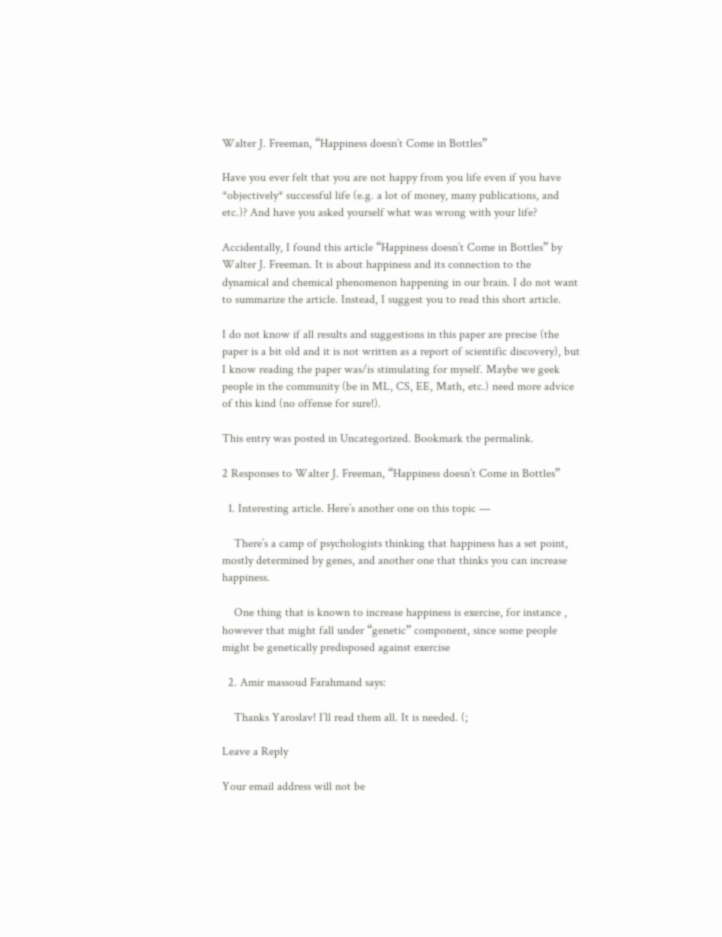Walter J. Freeman, “Happiness doesn’t Come in Bottles”

Have you ever felt that you are not happy from you life even if you have *objectively* successful life (e.g. a lot of money, many publications, and etc.)? And have you asked yourself what was wrong with your life?

Accidentally, I found this article “Happiness doesn’t Come in Bottles” by Walter J. Freeman. It is about happiness and its connection to the dynamical and chemical phenomenon happening in our brain. I do not want to summarize the article. Instead, I suggest you to read this short article.

I do not know if all results and suggestions in this paper are precise (the paper is a bit old and it is not written as a report of scientific discovery), but I know reading the paper was/is stimulating for myself. Maybe we geek people in the community (be in ML, CS, EE, Math, etc.) need more advice of this kind (no offense for sure!).

This entry was posted in Uncategorized. Bookmark the permalink.

2 Responses to Walter J. Freeman, “Happiness doesn’t Come in Bottles”

  1. Interesting article. Here’s another one on this topic —

    There’s a camp of psychologists thinking that happiness has a set point, mostly determined by genes, and another one that thinks you can increase happiness.

    One thing that is known to increase happiness is exercise, for instance , however that might fall under “genetic” component, since some people might be genetically predisposed against exercise

  2. Amir massoud Farahmand says:

    Thanks Yaroslav! I’ll read them all. It is needed. (;

Leave a Reply

Your email address will not be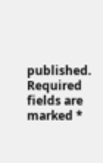published. Required fields are marked *